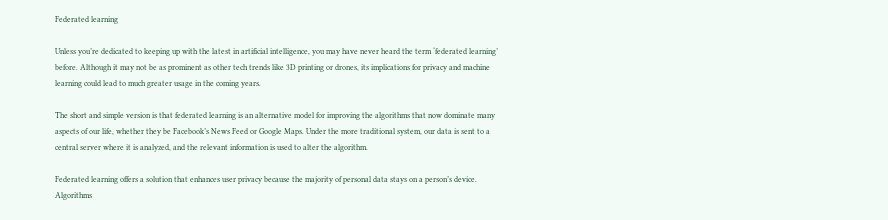Federated learning

Unless you’re dedicated to keeping up with the latest in artificial intelligence, you may have never heard the term ‘federated learning’ before. Although it may not be as prominent as other tech trends like 3D printing or drones, its implications for privacy and machine learning could lead to much greater usage in the coming years.

The short and simple version is that federated learning is an alternative model for improving the algorithms that now dominate many aspects of our life, whether they be Facebook’s News Feed or Google Maps. Under the more traditional system, our data is sent to a central server where it is analyzed, and the relevant information is used to alter the algorithm.

Federated learning offers a solution that enhances user privacy because the majority of personal data stays on a person’s device. Algorithms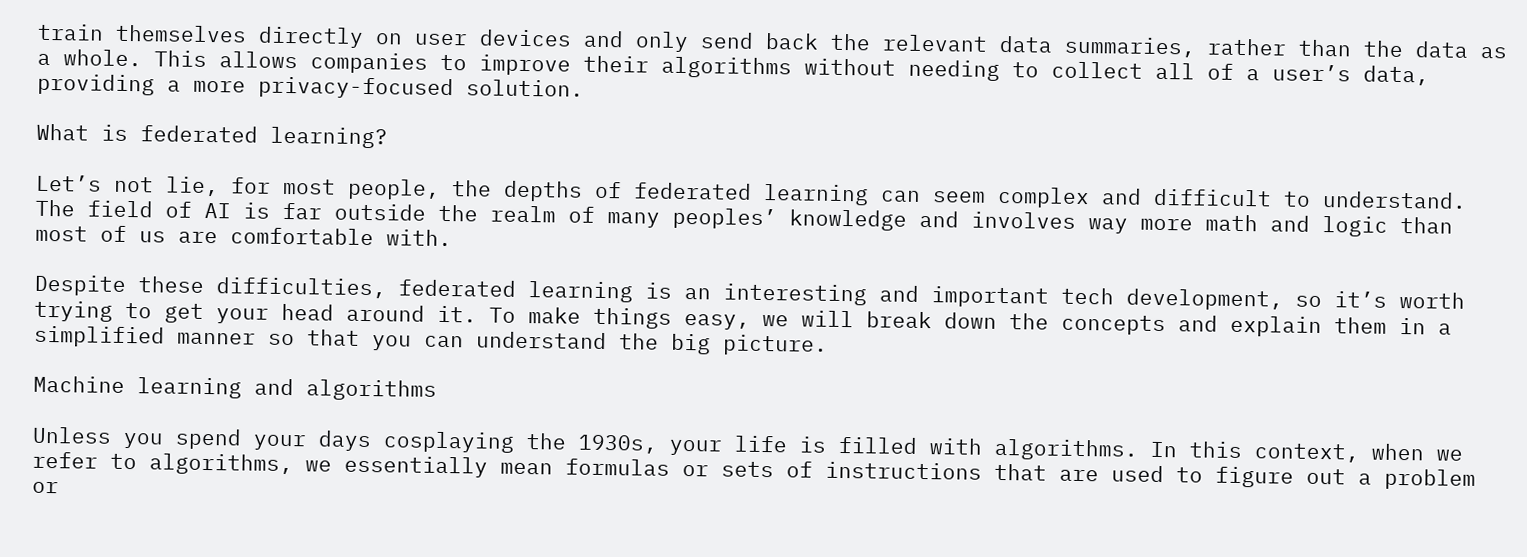train themselves directly on user devices and only send back the relevant data summaries, rather than the data as a whole. This allows companies to improve their algorithms without needing to collect all of a user’s data, providing a more privacy-focused solution.

What is federated learning?

Let’s not lie, for most people, the depths of federated learning can seem complex and difficult to understand. The field of AI is far outside the realm of many peoples’ knowledge and involves way more math and logic than most of us are comfortable with.

Despite these difficulties, federated learning is an interesting and important tech development, so it’s worth trying to get your head around it. To make things easy, we will break down the concepts and explain them in a simplified manner so that you can understand the big picture.

Machine learning and algorithms

Unless you spend your days cosplaying the 1930s, your life is filled with algorithms. In this context, when we refer to algorithms, we essentially mean formulas or sets of instructions that are used to figure out a problem or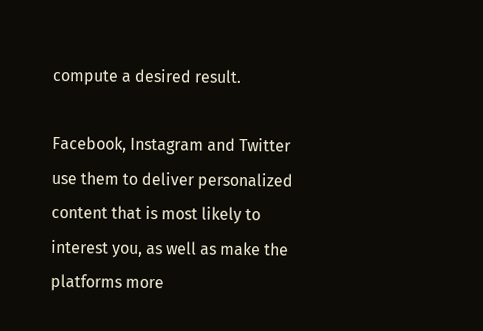compute a desired result.

Facebook, Instagram and Twitter use them to deliver personalized content that is most likely to interest you, as well as make the platforms more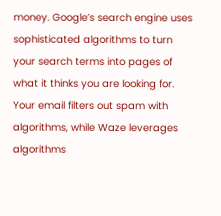money. Google’s search engine uses sophisticated algorithms to turn your search terms into pages of what it thinks you are looking for. Your email filters out spam with algorithms, while Waze leverages algorithms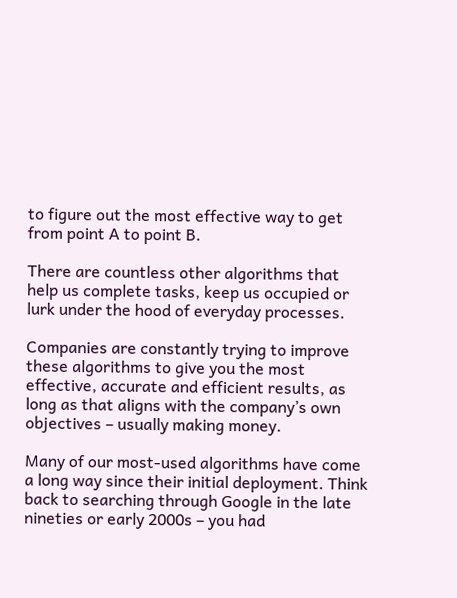to figure out the most effective way to get from point A to point B.

There are countless other algorithms that help us complete tasks, keep us occupied or lurk under the hood of everyday processes.

Companies are constantly trying to improve these algorithms to give you the most effective, accurate and efficient results, as long as that aligns with the company’s own objectives – usually making money.

Many of our most-used algorithms have come a long way since their initial deployment. Think back to searching through Google in the late nineties or early 2000s – you had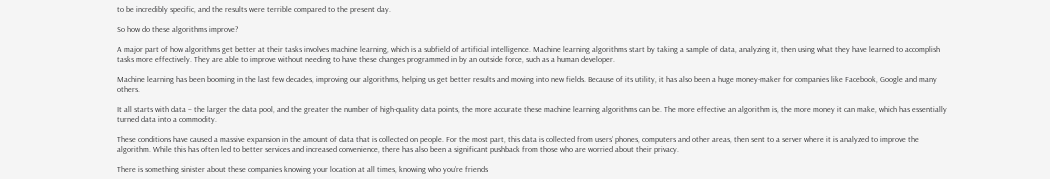to be incredibly specific, and the results were terrible compared to the present day.

So how do these algorithms improve?

A major part of how algorithms get better at their tasks involves machine learning, which is a subfield of artificial intelligence. Machine learning algorithms start by taking a sample of data, analyzing it, then using what they have learned to accomplish tasks more effectively. They are able to improve without needing to have these changes programmed in by an outside force, such as a human developer.

Machine learning has been booming in the last few decades, improving our algorithms, helping us get better results and moving into new fields. Because of its utility, it has also been a huge money-maker for companies like Facebook, Google and many others.

It all starts with data – the larger the data pool, and the greater the number of high-quality data points, the more accurate these machine learning algorithms can be. The more effective an algorithm is, the more money it can make, which has essentially turned data into a commodity.

These conditions have caused a massive expansion in the amount of data that is collected on people. For the most part, this data is collected from users’ phones, computers and other areas, then sent to a server where it is analyzed to improve the algorithm. While this has often led to better services and increased convenience, there has also been a significant pushback from those who are worried about their privacy.

There is something sinister about these companies knowing your location at all times, knowing who you’re friends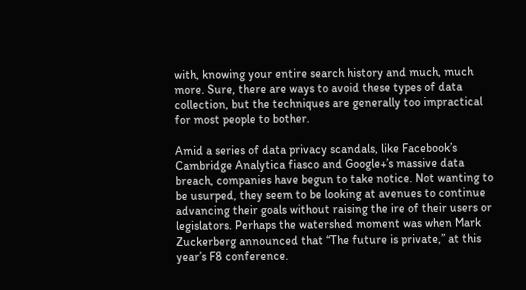with, knowing your entire search history and much, much more. Sure, there are ways to avoid these types of data collection, but the techniques are generally too impractical for most people to bother.

Amid a series of data privacy scandals, like Facebook’s Cambridge Analytica fiasco and Google+’s massive data breach, companies have begun to take notice. Not wanting to be usurped, they seem to be looking at avenues to continue advancing their goals without raising the ire of their users or legislators. Perhaps the watershed moment was when Mark Zuckerberg announced that “The future is private,” at this year’s F8 conference.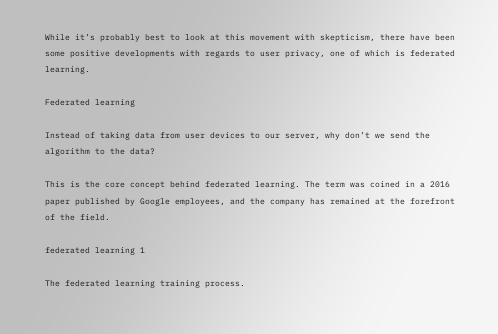While it’s probably best to look at this movement with skepticism, there have been some positive developments with regards to user privacy, one of which is federated learning.

Federated learning

Instead of taking data from user devices to our server, why don’t we send the algorithm to the data?

This is the core concept behind federated learning. The term was coined in a 2016 paper published by Google employees, and the company has remained at the forefront of the field.

federated learning 1

The federated learning training process.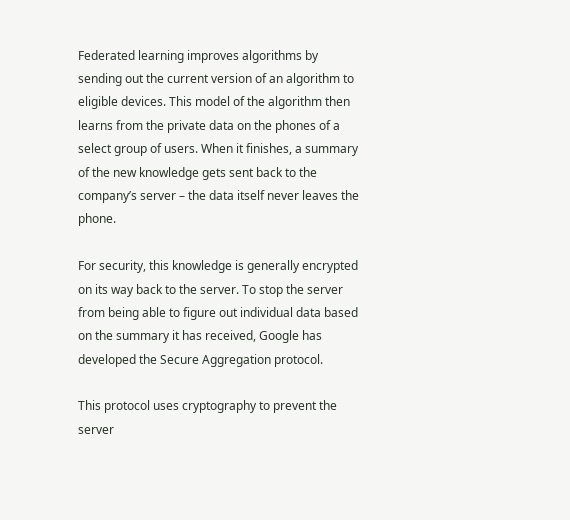Federated learning improves algorithms by sending out the current version of an algorithm to eligible devices. This model of the algorithm then learns from the private data on the phones of a select group of users. When it finishes, a summary of the new knowledge gets sent back to the company’s server – the data itself never leaves the phone.

For security, this knowledge is generally encrypted on its way back to the server. To stop the server from being able to figure out individual data based on the summary it has received, Google has developed the Secure Aggregation protocol.

This protocol uses cryptography to prevent the server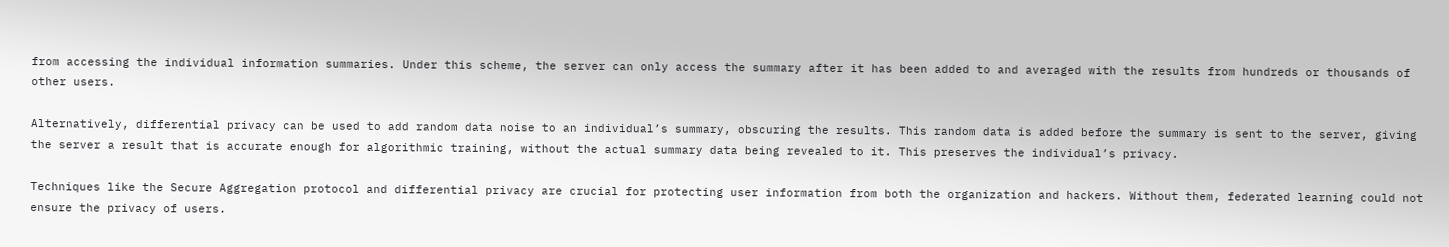from accessing the individual information summaries. Under this scheme, the server can only access the summary after it has been added to and averaged with the results from hundreds or thousands of other users.

Alternatively, differential privacy can be used to add random data noise to an individual’s summary, obscuring the results. This random data is added before the summary is sent to the server, giving the server a result that is accurate enough for algorithmic training, without the actual summary data being revealed to it. This preserves the individual’s privacy.

Techniques like the Secure Aggregation protocol and differential privacy are crucial for protecting user information from both the organization and hackers. Without them, federated learning could not ensure the privacy of users.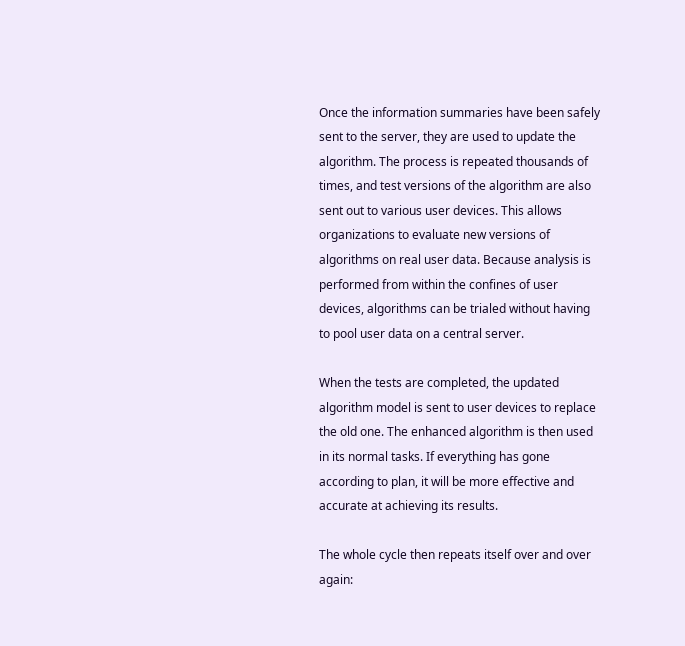Once the information summaries have been safely sent to the server, they are used to update the algorithm. The process is repeated thousands of times, and test versions of the algorithm are also sent out to various user devices. This allows organizations to evaluate new versions of algorithms on real user data. Because analysis is performed from within the confines of user devices, algorithms can be trialed without having to pool user data on a central server.

When the tests are completed, the updated algorithm model is sent to user devices to replace the old one. The enhanced algorithm is then used in its normal tasks. If everything has gone according to plan, it will be more effective and accurate at achieving its results.

The whole cycle then repeats itself over and over again: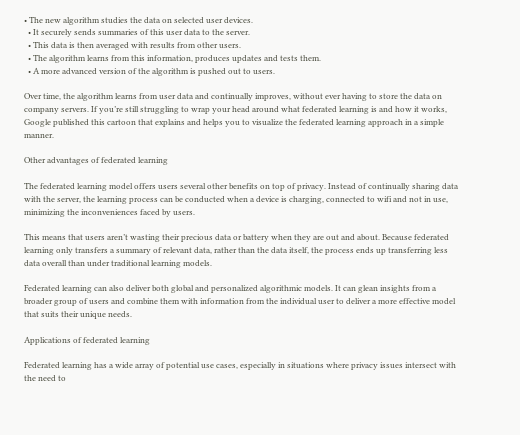• The new algorithm studies the data on selected user devices.
  • It securely sends summaries of this user data to the server.
  • This data is then averaged with results from other users.
  • The algorithm learns from this information, produces updates and tests them.
  • A more advanced version of the algorithm is pushed out to users.

Over time, the algorithm learns from user data and continually improves, without ever having to store the data on company servers. If you’re still struggling to wrap your head around what federated learning is and how it works, Google published this cartoon that explains and helps you to visualize the federated learning approach in a simple manner.

Other advantages of federated learning

The federated learning model offers users several other benefits on top of privacy. Instead of continually sharing data with the server, the learning process can be conducted when a device is charging, connected to wifi and not in use, minimizing the inconveniences faced by users.

This means that users aren’t wasting their precious data or battery when they are out and about. Because federated learning only transfers a summary of relevant data, rather than the data itself, the process ends up transferring less data overall than under traditional learning models.

Federated learning can also deliver both global and personalized algorithmic models. It can glean insights from a broader group of users and combine them with information from the individual user to deliver a more effective model that suits their unique needs.

Applications of federated learning

Federated learning has a wide array of potential use cases, especially in situations where privacy issues intersect with the need to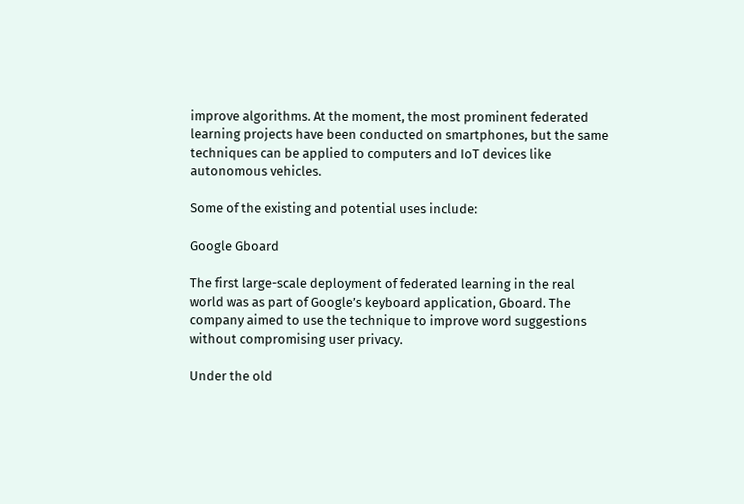improve algorithms. At the moment, the most prominent federated learning projects have been conducted on smartphones, but the same techniques can be applied to computers and IoT devices like autonomous vehicles.

Some of the existing and potential uses include:

Google Gboard

The first large-scale deployment of federated learning in the real world was as part of Google’s keyboard application, Gboard. The company aimed to use the technique to improve word suggestions without compromising user privacy.

Under the old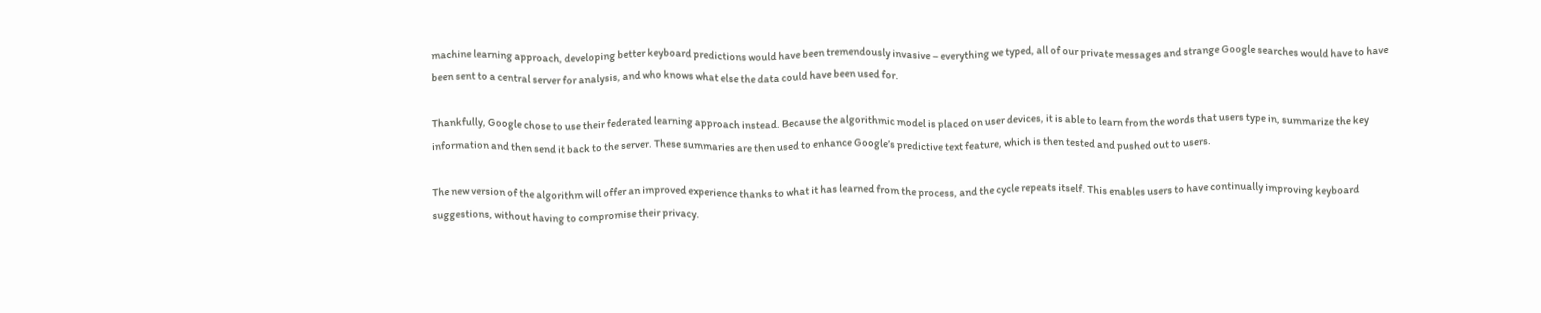machine learning approach, developing better keyboard predictions would have been tremendously invasive – everything we typed, all of our private messages and strange Google searches would have to have been sent to a central server for analysis, and who knows what else the data could have been used for.

Thankfully, Google chose to use their federated learning approach instead. Because the algorithmic model is placed on user devices, it is able to learn from the words that users type in, summarize the key information and then send it back to the server. These summaries are then used to enhance Google’s predictive text feature, which is then tested and pushed out to users.

The new version of the algorithm will offer an improved experience thanks to what it has learned from the process, and the cycle repeats itself. This enables users to have continually improving keyboard suggestions, without having to compromise their privacy.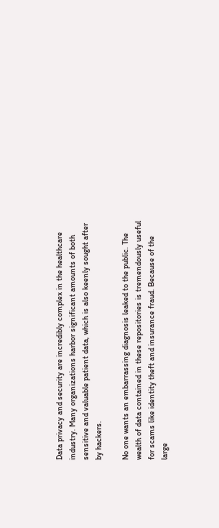Data privacy and security are incredibly complex in the healthcare industry. Many organizations harbor significant amounts of both sensitive and valuable patient data, which is also keenly sought after by hackers.

No one wants an embarrassing diagnosis leaked to the public. The wealth of data contained in these repositories is tremendously useful for scams like identity theft and insurance fraud. Because of the large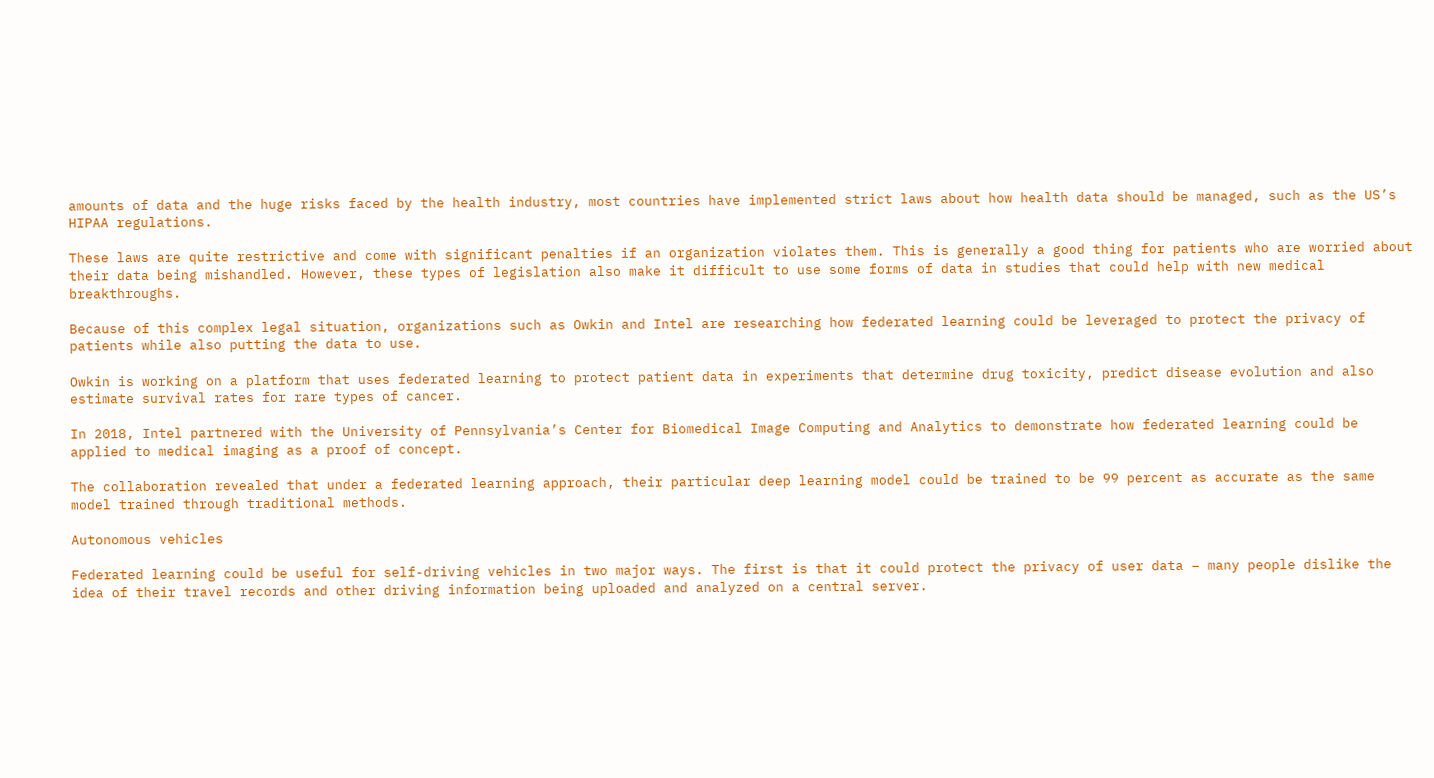amounts of data and the huge risks faced by the health industry, most countries have implemented strict laws about how health data should be managed, such as the US’s HIPAA regulations.

These laws are quite restrictive and come with significant penalties if an organization violates them. This is generally a good thing for patients who are worried about their data being mishandled. However, these types of legislation also make it difficult to use some forms of data in studies that could help with new medical breakthroughs.

Because of this complex legal situation, organizations such as Owkin and Intel are researching how federated learning could be leveraged to protect the privacy of patients while also putting the data to use.

Owkin is working on a platform that uses federated learning to protect patient data in experiments that determine drug toxicity, predict disease evolution and also estimate survival rates for rare types of cancer.

In 2018, Intel partnered with the University of Pennsylvania’s Center for Biomedical Image Computing and Analytics to demonstrate how federated learning could be applied to medical imaging as a proof of concept.

The collaboration revealed that under a federated learning approach, their particular deep learning model could be trained to be 99 percent as accurate as the same model trained through traditional methods.

Autonomous vehicles

Federated learning could be useful for self-driving vehicles in two major ways. The first is that it could protect the privacy of user data – many people dislike the idea of their travel records and other driving information being uploaded and analyzed on a central server.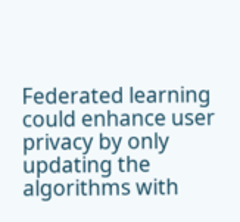Federated learning could enhance user privacy by only updating the algorithms with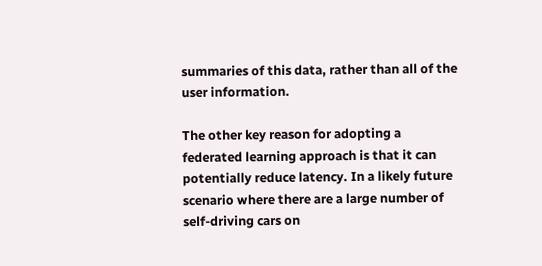summaries of this data, rather than all of the user information.

The other key reason for adopting a federated learning approach is that it can potentially reduce latency. In a likely future scenario where there are a large number of self-driving cars on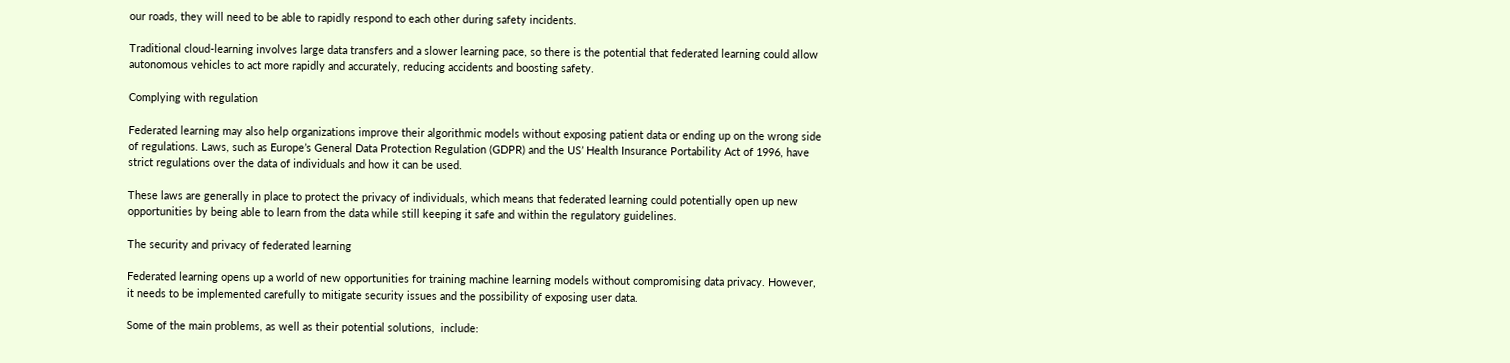our roads, they will need to be able to rapidly respond to each other during safety incidents.

Traditional cloud-learning involves large data transfers and a slower learning pace, so there is the potential that federated learning could allow autonomous vehicles to act more rapidly and accurately, reducing accidents and boosting safety.

Complying with regulation

Federated learning may also help organizations improve their algorithmic models without exposing patient data or ending up on the wrong side of regulations. Laws, such as Europe’s General Data Protection Regulation (GDPR) and the US’ Health Insurance Portability Act of 1996, have strict regulations over the data of individuals and how it can be used.

These laws are generally in place to protect the privacy of individuals, which means that federated learning could potentially open up new opportunities by being able to learn from the data while still keeping it safe and within the regulatory guidelines.

The security and privacy of federated learning

Federated learning opens up a world of new opportunities for training machine learning models without compromising data privacy. However, it needs to be implemented carefully to mitigate security issues and the possibility of exposing user data.

Some of the main problems, as well as their potential solutions,  include: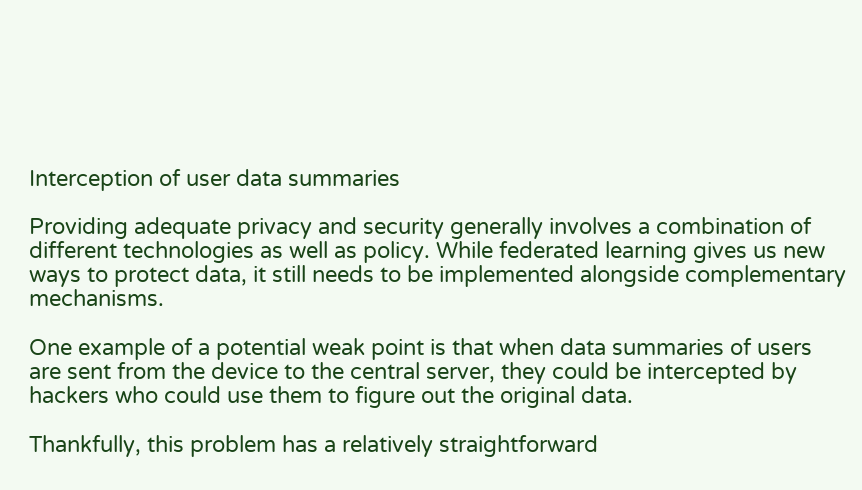Interception of user data summaries

Providing adequate privacy and security generally involves a combination of different technologies as well as policy. While federated learning gives us new ways to protect data, it still needs to be implemented alongside complementary mechanisms.

One example of a potential weak point is that when data summaries of users are sent from the device to the central server, they could be intercepted by hackers who could use them to figure out the original data.

Thankfully, this problem has a relatively straightforward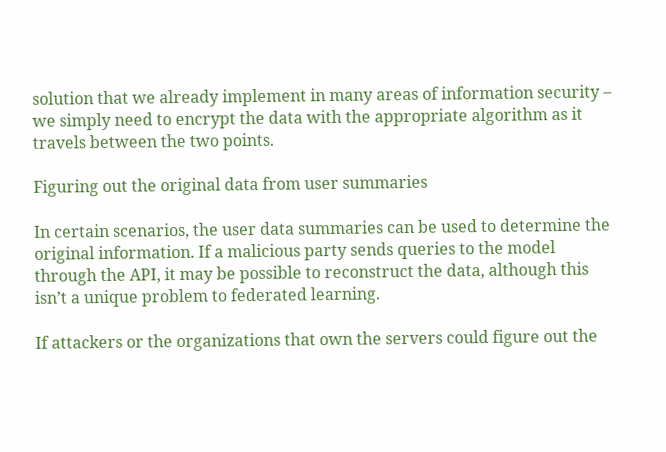solution that we already implement in many areas of information security – we simply need to encrypt the data with the appropriate algorithm as it travels between the two points.

Figuring out the original data from user summaries

In certain scenarios, the user data summaries can be used to determine the original information. If a malicious party sends queries to the model through the API, it may be possible to reconstruct the data, although this isn’t a unique problem to federated learning.

If attackers or the organizations that own the servers could figure out the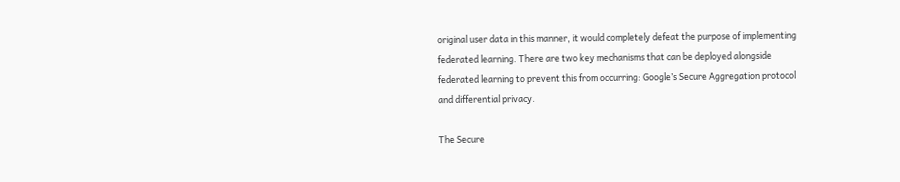original user data in this manner, it would completely defeat the purpose of implementing federated learning. There are two key mechanisms that can be deployed alongside federated learning to prevent this from occurring: Google’s Secure Aggregation protocol and differential privacy.

The Secure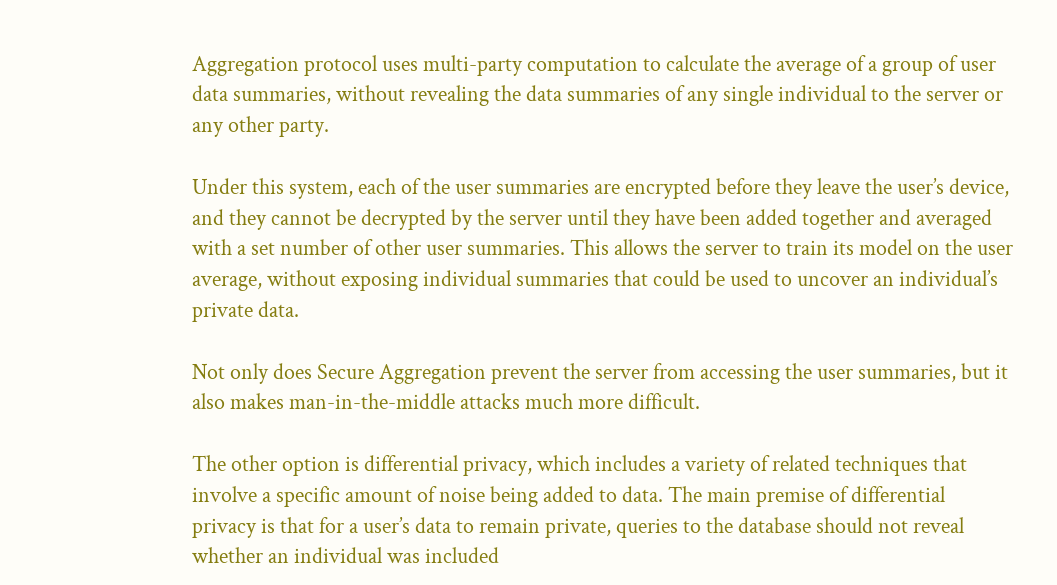Aggregation protocol uses multi-party computation to calculate the average of a group of user data summaries, without revealing the data summaries of any single individual to the server or any other party.

Under this system, each of the user summaries are encrypted before they leave the user’s device, and they cannot be decrypted by the server until they have been added together and averaged with a set number of other user summaries. This allows the server to train its model on the user average, without exposing individual summaries that could be used to uncover an individual’s private data.

Not only does Secure Aggregation prevent the server from accessing the user summaries, but it also makes man-in-the-middle attacks much more difficult.

The other option is differential privacy, which includes a variety of related techniques that involve a specific amount of noise being added to data. The main premise of differential privacy is that for a user’s data to remain private, queries to the database should not reveal whether an individual was included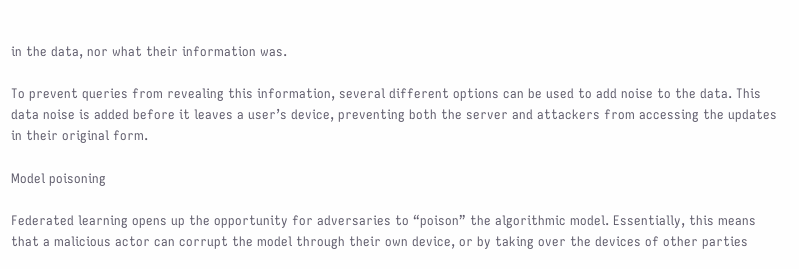in the data, nor what their information was.

To prevent queries from revealing this information, several different options can be used to add noise to the data. This data noise is added before it leaves a user’s device, preventing both the server and attackers from accessing the updates in their original form.

Model poisoning

Federated learning opens up the opportunity for adversaries to “poison” the algorithmic model. Essentially, this means that a malicious actor can corrupt the model through their own device, or by taking over the devices of other parties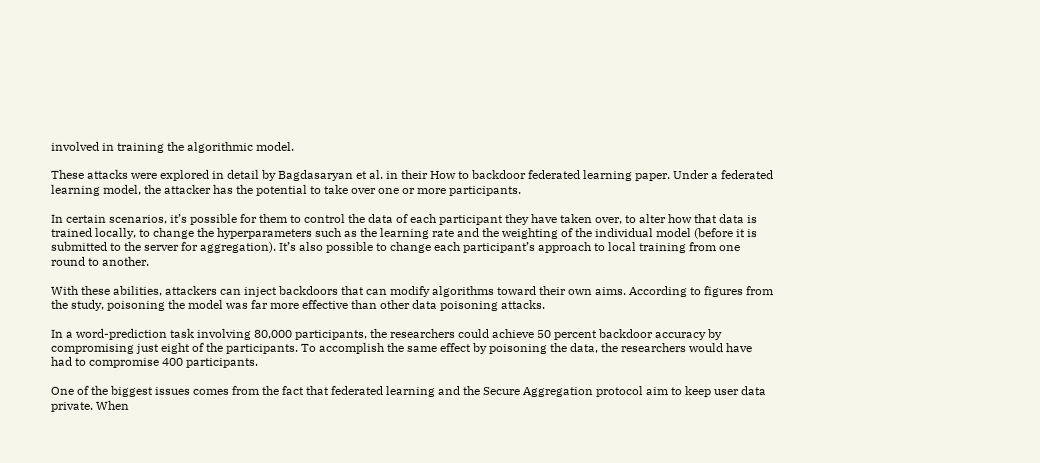involved in training the algorithmic model.

These attacks were explored in detail by Bagdasaryan et al. in their How to backdoor federated learning paper. Under a federated learning model, the attacker has the potential to take over one or more participants.

In certain scenarios, it’s possible for them to control the data of each participant they have taken over, to alter how that data is trained locally, to change the hyperparameters such as the learning rate and the weighting of the individual model (before it is submitted to the server for aggregation). It’s also possible to change each participant’s approach to local training from one round to another.

With these abilities, attackers can inject backdoors that can modify algorithms toward their own aims. According to figures from the study, poisoning the model was far more effective than other data poisoning attacks.

In a word-prediction task involving 80,000 participants, the researchers could achieve 50 percent backdoor accuracy by compromising just eight of the participants. To accomplish the same effect by poisoning the data, the researchers would have had to compromise 400 participants.

One of the biggest issues comes from the fact that federated learning and the Secure Aggregation protocol aim to keep user data private. When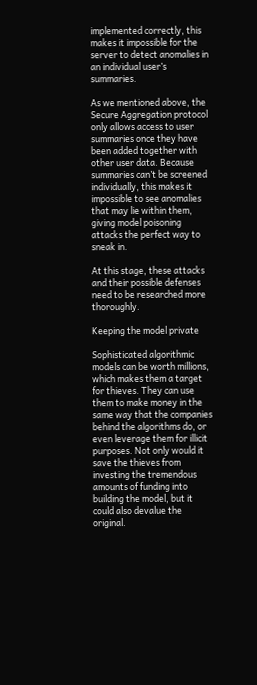implemented correctly, this makes it impossible for the server to detect anomalies in an individual user’s summaries.

As we mentioned above, the Secure Aggregation protocol only allows access to user summaries once they have been added together with other user data. Because summaries can’t be screened individually, this makes it impossible to see anomalies that may lie within them, giving model poisoning attacks the perfect way to sneak in.

At this stage, these attacks and their possible defenses need to be researched more thoroughly.

Keeping the model private

Sophisticated algorithmic models can be worth millions, which makes them a target for thieves. They can use them to make money in the same way that the companies behind the algorithms do, or even leverage them for illicit purposes. Not only would it save the thieves from investing the tremendous amounts of funding into building the model, but it could also devalue the original.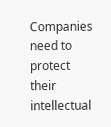Companies need to protect their intellectual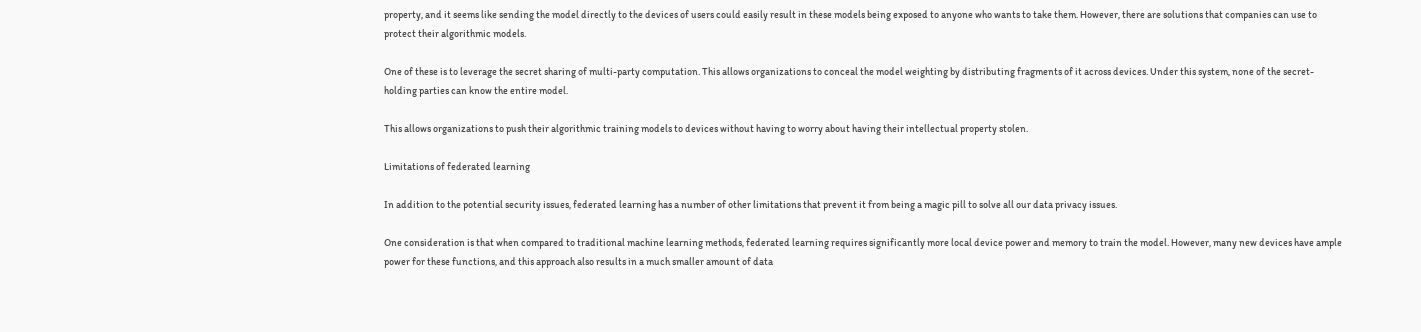property, and it seems like sending the model directly to the devices of users could easily result in these models being exposed to anyone who wants to take them. However, there are solutions that companies can use to protect their algorithmic models.

One of these is to leverage the secret sharing of multi-party computation. This allows organizations to conceal the model weighting by distributing fragments of it across devices. Under this system, none of the secret-holding parties can know the entire model.

This allows organizations to push their algorithmic training models to devices without having to worry about having their intellectual property stolen.

Limitations of federated learning

In addition to the potential security issues, federated learning has a number of other limitations that prevent it from being a magic pill to solve all our data privacy issues.

One consideration is that when compared to traditional machine learning methods, federated learning requires significantly more local device power and memory to train the model. However, many new devices have ample power for these functions, and this approach also results in a much smaller amount of data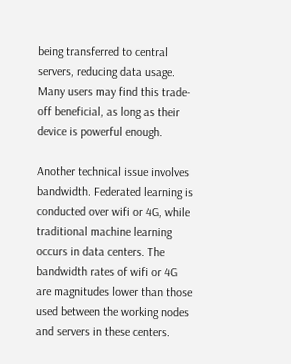being transferred to central servers, reducing data usage. Many users may find this trade-off beneficial, as long as their device is powerful enough.

Another technical issue involves bandwidth. Federated learning is conducted over wifi or 4G, while traditional machine learning occurs in data centers. The bandwidth rates of wifi or 4G are magnitudes lower than those used between the working nodes and servers in these centers.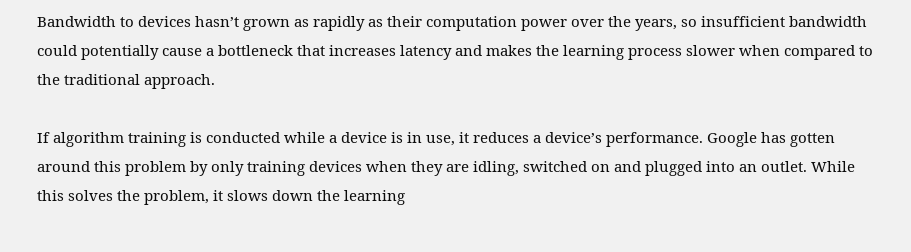Bandwidth to devices hasn’t grown as rapidly as their computation power over the years, so insufficient bandwidth could potentially cause a bottleneck that increases latency and makes the learning process slower when compared to the traditional approach.

If algorithm training is conducted while a device is in use, it reduces a device’s performance. Google has gotten around this problem by only training devices when they are idling, switched on and plugged into an outlet. While this solves the problem, it slows down the learning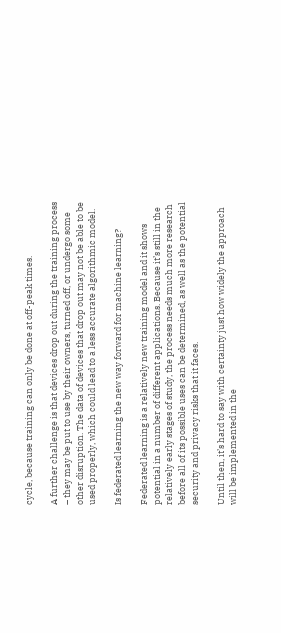cycle, because training can only be done at off-peak times.

A further challenge is that devices drop out during the training process – they may be put to use by their owners, turned off, or undergo some other disruption. The data of devices that drop out may not be able to be used properly, which could lead to a less accurate algorithmic model.

Is federated learning the new way forward for machine learning?

Federated learning is a relatively new training model and it shows potential in a number of different applications. Because it’s still in the relatively early stages of study, the process needs much more research before all of its possible uses can be determined, as well as the potential security and privacy risks that it faces.

Until then, it’s hard to say with certainty just how widely the approach will be implemented in the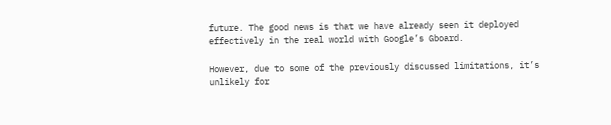future. The good news is that we have already seen it deployed effectively in the real world with Google’s Gboard.

However, due to some of the previously discussed limitations, it’s unlikely for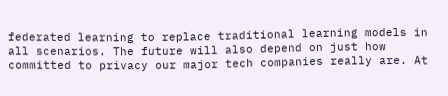federated learning to replace traditional learning models in all scenarios. The future will also depend on just how committed to privacy our major tech companies really are. At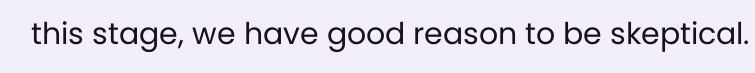this stage, we have good reason to be skeptical.